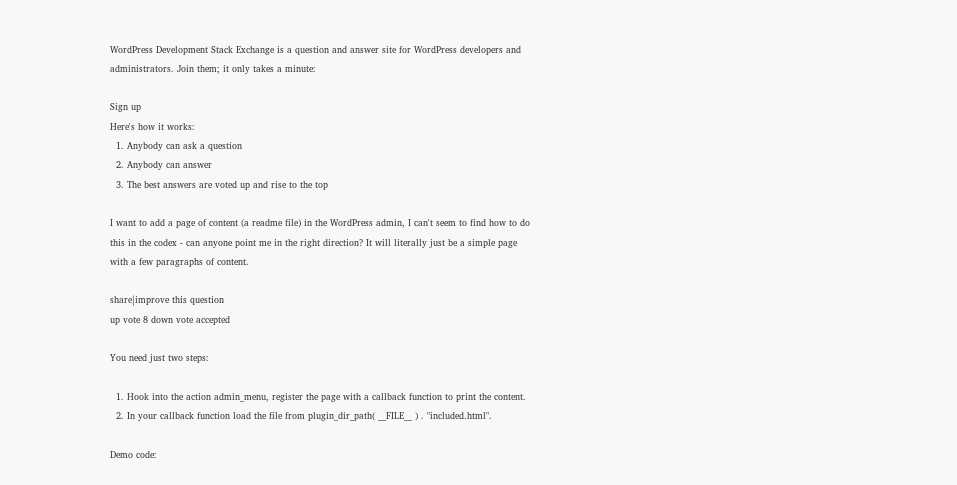WordPress Development Stack Exchange is a question and answer site for WordPress developers and administrators. Join them; it only takes a minute:

Sign up
Here's how it works:
  1. Anybody can ask a question
  2. Anybody can answer
  3. The best answers are voted up and rise to the top

I want to add a page of content (a readme file) in the WordPress admin, I can't seem to find how to do this in the codex - can anyone point me in the right direction? It will literally just be a simple page with a few paragraphs of content.

share|improve this question
up vote 8 down vote accepted

You need just two steps:

  1. Hook into the action admin_menu, register the page with a callback function to print the content.
  2. In your callback function load the file from plugin_dir_path( __FILE__ ) . "included.html".

Demo code: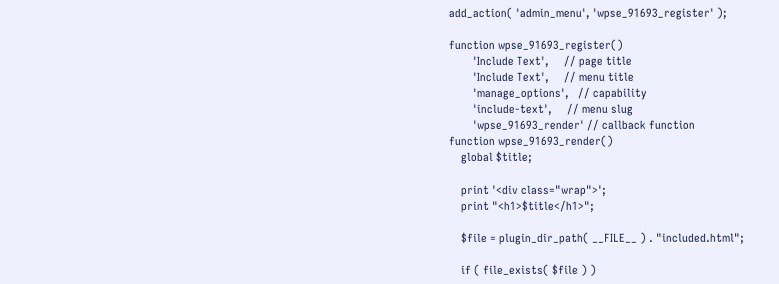add_action( 'admin_menu', 'wpse_91693_register' );

function wpse_91693_register()
        'Include Text',     // page title
        'Include Text',     // menu title
        'manage_options',   // capability
        'include-text',     // menu slug
        'wpse_91693_render' // callback function
function wpse_91693_render()
    global $title;

    print '<div class="wrap">';
    print "<h1>$title</h1>";

    $file = plugin_dir_path( __FILE__ ) . "included.html";

    if ( file_exists( $file ) )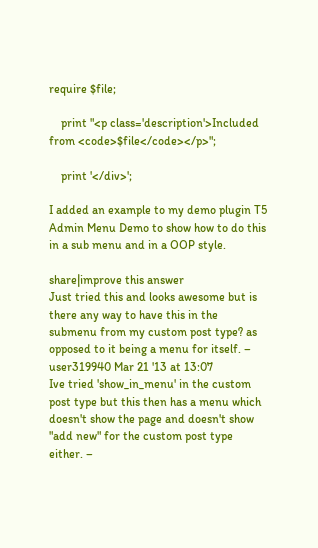require $file;

    print "<p class='description'>Included from <code>$file</code></p>";

    print '</div>';

I added an example to my demo plugin T5 Admin Menu Demo to show how to do this in a sub menu and in a OOP style.

share|improve this answer
Just tried this and looks awesome but is there any way to have this in the submenu from my custom post type? as opposed to it being a menu for itself. – user319940 Mar 21 '13 at 13:07
Ive tried 'show_in_menu' in the custom post type but this then has a menu which doesn't show the page and doesn't show "add new" for the custom post type either. –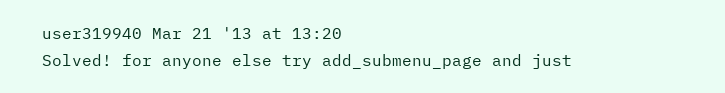user319940 Mar 21 '13 at 13:20
Solved! for anyone else try add_submenu_page and just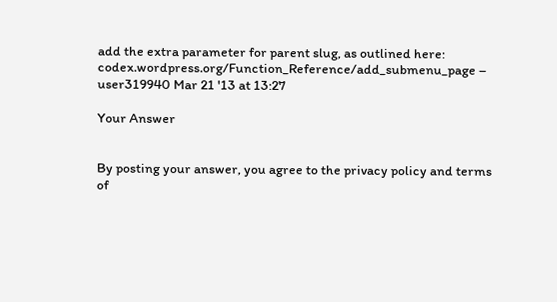add the extra parameter for parent slug, as outlined here: codex.wordpress.org/Function_Reference/add_submenu_page – user319940 Mar 21 '13 at 13:27

Your Answer


By posting your answer, you agree to the privacy policy and terms of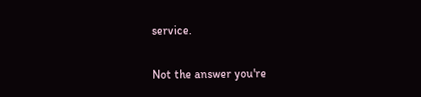service.

Not the answer you're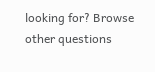looking for? Browse other questions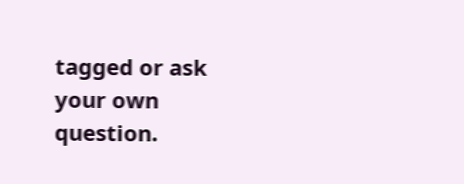tagged or ask your own question.